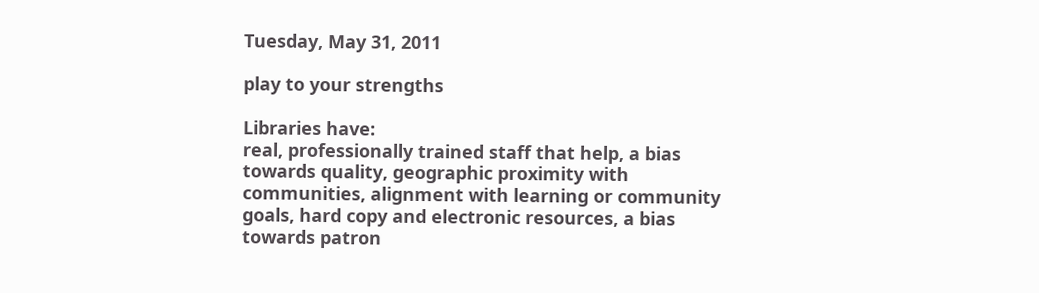Tuesday, May 31, 2011

play to your strengths

Libraries have:
real, professionally trained staff that help, a bias towards quality, geographic proximity with communities, alignment with learning or community goals, hard copy and electronic resources, a bias towards patron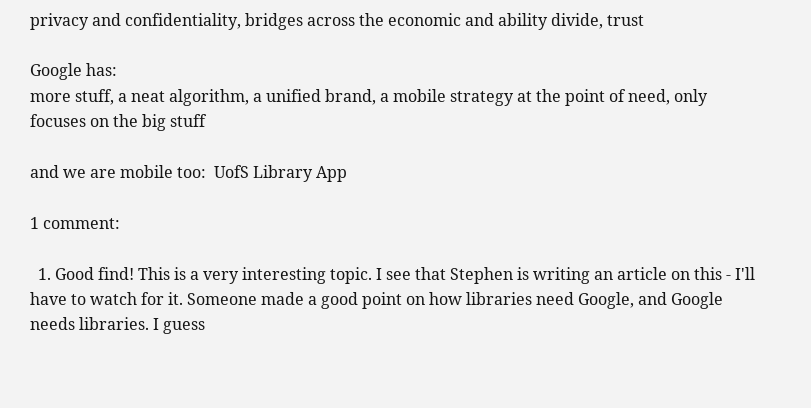privacy and confidentiality, bridges across the economic and ability divide, trust

Google has:
more stuff, a neat algorithm, a unified brand, a mobile strategy at the point of need, only focuses on the big stuff

and we are mobile too:  UofS Library App

1 comment:

  1. Good find! This is a very interesting topic. I see that Stephen is writing an article on this - I'll have to watch for it. Someone made a good point on how libraries need Google, and Google needs libraries. I guess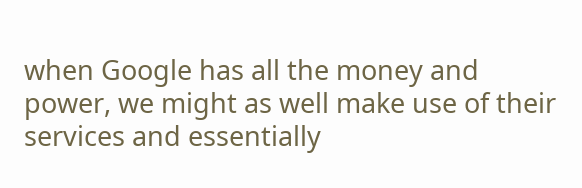when Google has all the money and power, we might as well make use of their services and essentially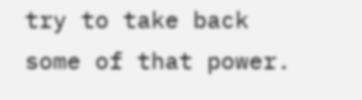try to take back some of that power.